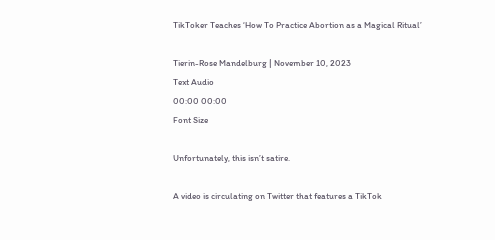TikToker Teaches ‘How To Practice Abortion as a Magical Ritual’

Tierin-Rose Mandelburg | November 10, 2023
Text Audio
00:00 00:00
Font Size

Unfortunately, this isn’t satire.

A video is circulating on Twitter that features a TikTok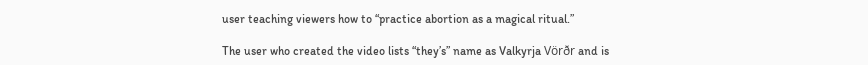user teaching viewers how to “practice abortion as a magical ritual.”

The user who created the video lists “they’s” name as Valkyrja Vörðr and is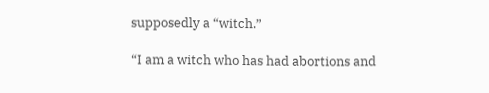supposedly a “witch.”

“I am a witch who has had abortions and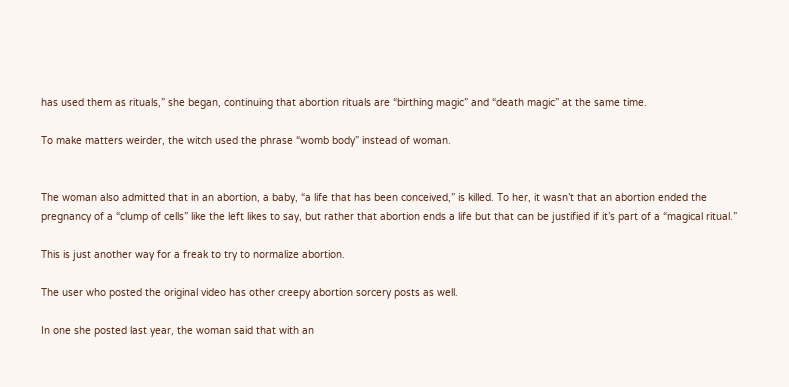has used them as rituals,” she began, continuing that abortion rituals are “birthing magic” and “death magic” at the same time.

To make matters weirder, the witch used the phrase “womb body” instead of woman.


The woman also admitted that in an abortion, a baby, “a life that has been conceived,” is killed. To her, it wasn’t that an abortion ended the pregnancy of a “clump of cells” like the left likes to say, but rather that abortion ends a life but that can be justified if it’s part of a “magical ritual.”

This is just another way for a freak to try to normalize abortion.

The user who posted the original video has other creepy abortion sorcery posts as well.

In one she posted last year, the woman said that with an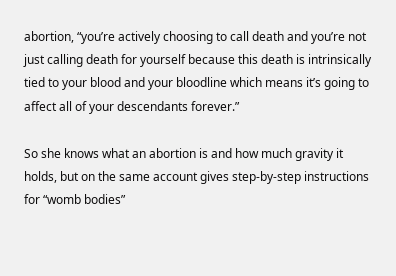abortion, “you’re actively choosing to call death and you’re not just calling death for yourself because this death is intrinsically tied to your blood and your bloodline which means it’s going to affect all of your descendants forever.”

So she knows what an abortion is and how much gravity it holds, but on the same account gives step-by-step instructions for “womb bodies”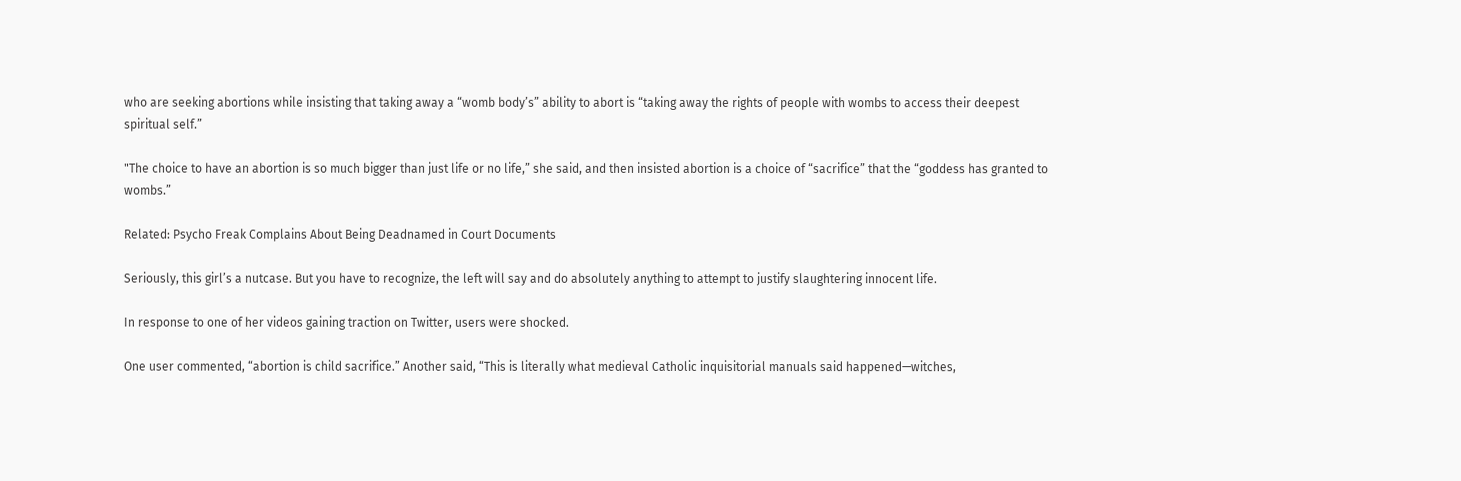who are seeking abortions while insisting that taking away a “womb body’s” ability to abort is “taking away the rights of people with wombs to access their deepest spiritual self.”

"The choice to have an abortion is so much bigger than just life or no life,” she said, and then insisted abortion is a choice of “sacrifice” that the “goddess has granted to wombs.”

Related: Psycho Freak Complains About Being Deadnamed in Court Documents

Seriously, this girl’s a nutcase. But you have to recognize, the left will say and do absolutely anything to attempt to justify slaughtering innocent life.

In response to one of her videos gaining traction on Twitter, users were shocked.

One user commented, “abortion is child sacrifice.” Another said, “This is literally what medieval Catholic inquisitorial manuals said happened—witches,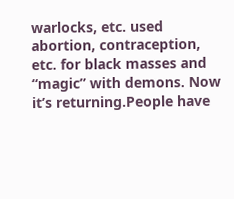warlocks, etc. used abortion, contraception, etc. for black masses and “magic” with demons. Now it’s returning.People have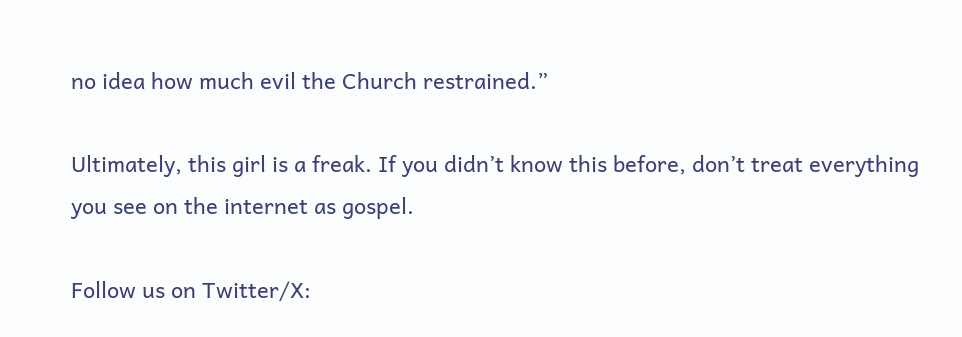no idea how much evil the Church restrained.”

Ultimately, this girl is a freak. If you didn’t know this before, don’t treat everything you see on the internet as gospel.

Follow us on Twitter/X: